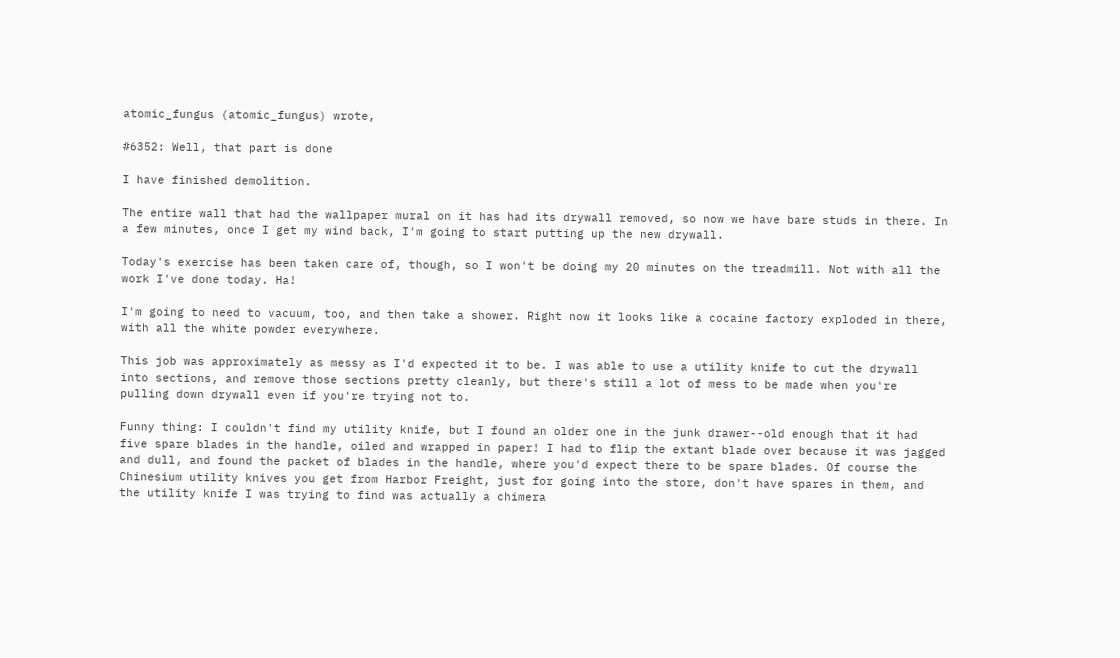atomic_fungus (atomic_fungus) wrote,

#6352: Well, that part is done

I have finished demolition.

The entire wall that had the wallpaper mural on it has had its drywall removed, so now we have bare studs in there. In a few minutes, once I get my wind back, I'm going to start putting up the new drywall.

Today's exercise has been taken care of, though, so I won't be doing my 20 minutes on the treadmill. Not with all the work I've done today. Ha!

I'm going to need to vacuum, too, and then take a shower. Right now it looks like a cocaine factory exploded in there, with all the white powder everywhere.

This job was approximately as messy as I'd expected it to be. I was able to use a utility knife to cut the drywall into sections, and remove those sections pretty cleanly, but there's still a lot of mess to be made when you're pulling down drywall even if you're trying not to.

Funny thing: I couldn't find my utility knife, but I found an older one in the junk drawer--old enough that it had five spare blades in the handle, oiled and wrapped in paper! I had to flip the extant blade over because it was jagged and dull, and found the packet of blades in the handle, where you'd expect there to be spare blades. Of course the Chinesium utility knives you get from Harbor Freight, just for going into the store, don't have spares in them, and the utility knife I was trying to find was actually a chimera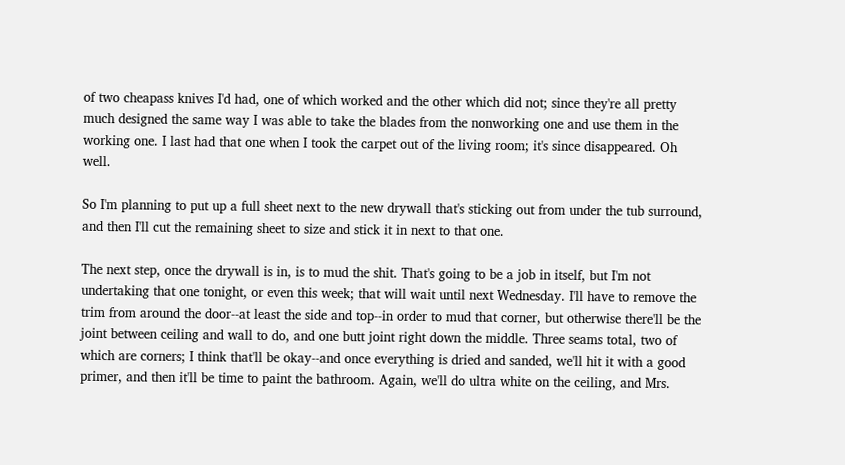of two cheapass knives I'd had, one of which worked and the other which did not; since they're all pretty much designed the same way I was able to take the blades from the nonworking one and use them in the working one. I last had that one when I took the carpet out of the living room; it's since disappeared. Oh well.

So I'm planning to put up a full sheet next to the new drywall that's sticking out from under the tub surround, and then I'll cut the remaining sheet to size and stick it in next to that one.

The next step, once the drywall is in, is to mud the shit. That's going to be a job in itself, but I'm not undertaking that one tonight, or even this week; that will wait until next Wednesday. I'll have to remove the trim from around the door--at least the side and top--in order to mud that corner, but otherwise there'll be the joint between ceiling and wall to do, and one butt joint right down the middle. Three seams total, two of which are corners; I think that'll be okay--and once everything is dried and sanded, we'll hit it with a good primer, and then it'll be time to paint the bathroom. Again, we'll do ultra white on the ceiling, and Mrs.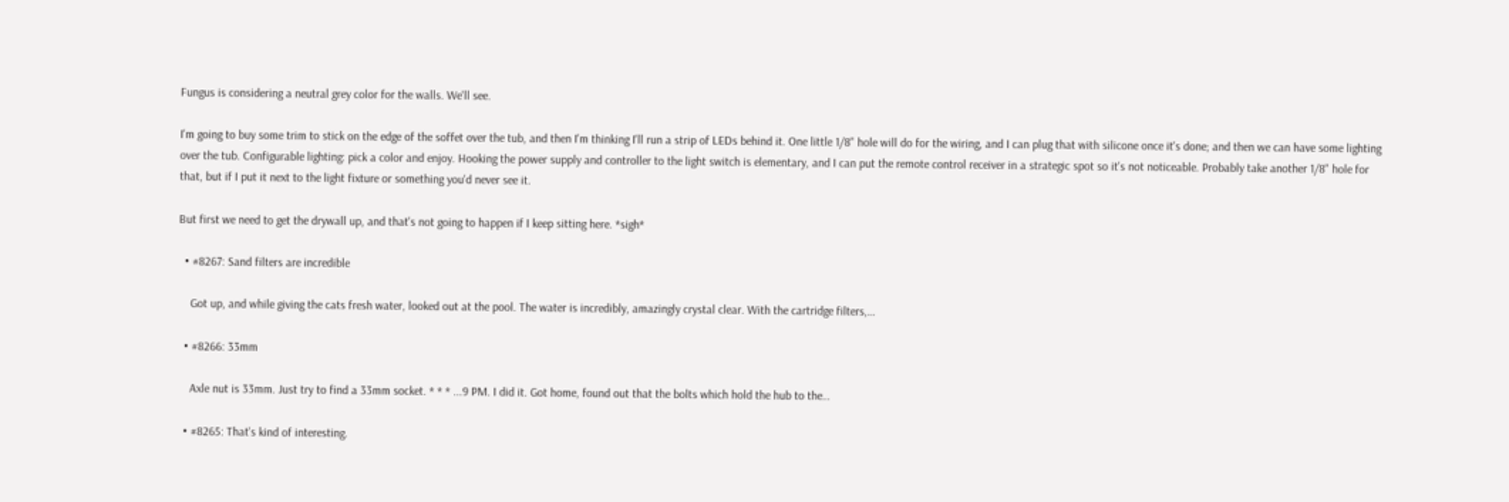Fungus is considering a neutral grey color for the walls. We'll see.

I'm going to buy some trim to stick on the edge of the soffet over the tub, and then I'm thinking I'll run a strip of LEDs behind it. One little 1/8" hole will do for the wiring, and I can plug that with silicone once it's done; and then we can have some lighting over the tub. Configurable lighting: pick a color and enjoy. Hooking the power supply and controller to the light switch is elementary, and I can put the remote control receiver in a strategic spot so it's not noticeable. Probably take another 1/8" hole for that, but if I put it next to the light fixture or something you'd never see it.

But first we need to get the drywall up, and that's not going to happen if I keep sitting here. *sigh*

  • #8267: Sand filters are incredible

    Got up, and while giving the cats fresh water, looked out at the pool. The water is incredibly, amazingly crystal clear. With the cartridge filters,…

  • #8266: 33mm

    Axle nut is 33mm. Just try to find a 33mm socket. * * * ...9 PM. I did it. Got home, found out that the bolts which hold the hub to the…

  • #8265: That's kind of interesting.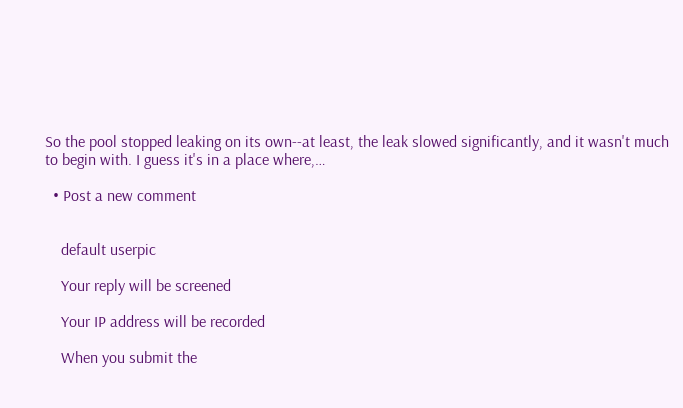So the pool stopped leaking on its own--at least, the leak slowed significantly, and it wasn't much to begin with. I guess it's in a place where,…

  • Post a new comment


    default userpic

    Your reply will be screened

    Your IP address will be recorded

    When you submit the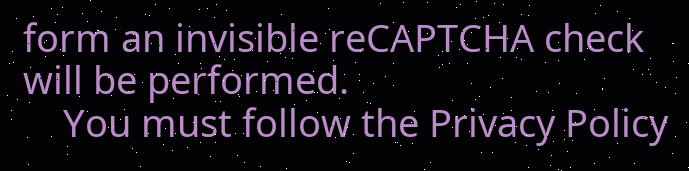form an invisible reCAPTCHA check will be performed.
    You must follow the Privacy Policy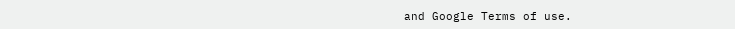and Google Terms of use.